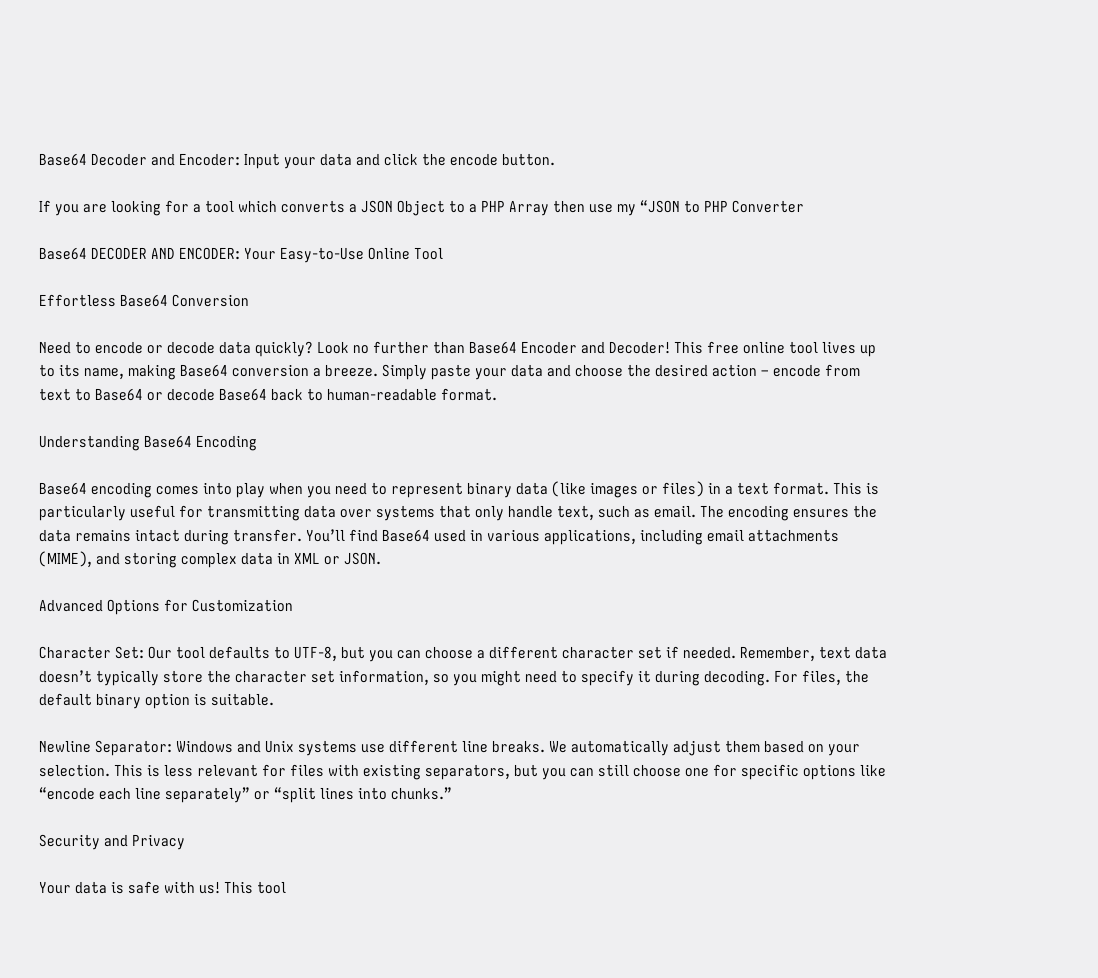Base64 Decoder and Encoder: Input your data and click the encode button.

If you are looking for a tool which converts a JSON Object to a PHP Array then use my “JSON to PHP Converter

Base64 DECODER AND ENCODER: Your Easy-to-Use Online Tool

Effortless Base64 Conversion

Need to encode or decode data quickly? Look no further than Base64 Encoder and Decoder! This free online tool lives up to its name, making Base64 conversion a breeze. Simply paste your data and choose the desired action – encode from text to Base64 or decode Base64 back to human-readable format.

Understanding Base64 Encoding

Base64 encoding comes into play when you need to represent binary data (like images or files) in a text format. This is particularly useful for transmitting data over systems that only handle text, such as email. The encoding ensures the data remains intact during transfer. You’ll find Base64 used in various applications, including email attachments (MIME), and storing complex data in XML or JSON.

Advanced Options for Customization

Character Set: Our tool defaults to UTF-8, but you can choose a different character set if needed. Remember, text data doesn’t typically store the character set information, so you might need to specify it during decoding. For files, the default binary option is suitable.

Newline Separator: Windows and Unix systems use different line breaks. We automatically adjust them based on your selection. This is less relevant for files with existing separators, but you can still choose one for specific options like “encode each line separately” or “split lines into chunks.”

Security and Privacy

Your data is safe with us! This tool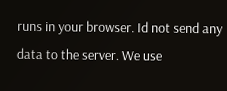runs in your browser. Id not send any data to the server. We use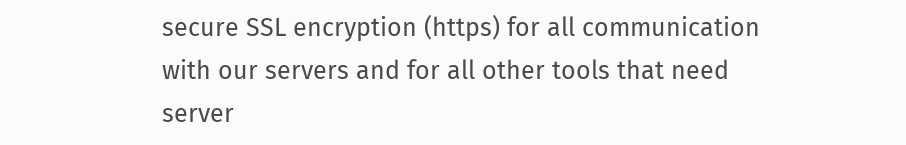secure SSL encryption (https) for all communication with our servers and for all other tools that need server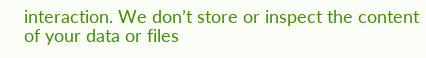interaction. We don’t store or inspect the content of your data or files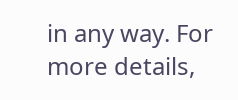in any way. For more details,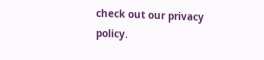check out our privacy policy.